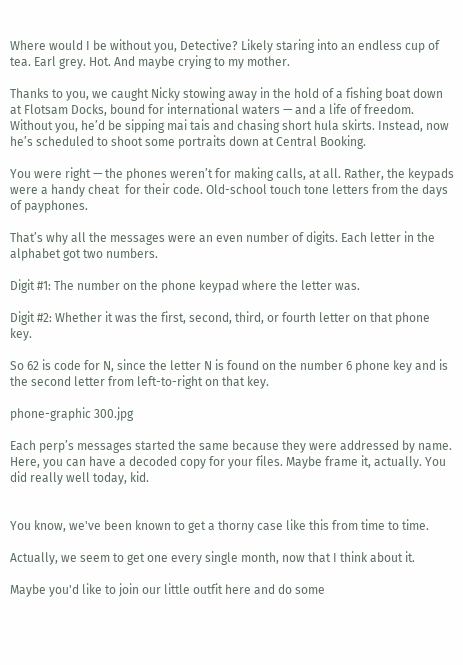Where would I be without you, Detective? Likely staring into an endless cup of tea. Earl grey. Hot. And maybe crying to my mother.

Thanks to you, we caught Nicky stowing away in the hold of a fishing boat down at Flotsam Docks, bound for international waters — and a life of freedom. Without you, he’d be sipping mai tais and chasing short hula skirts. Instead, now he’s scheduled to shoot some portraits down at Central Booking.

You were right — the phones weren’t for making calls, at all. Rather, the keypads were a handy cheat  for their code. Old-school touch tone letters from the days of payphones.

That’s why all the messages were an even number of digits. Each letter in the alphabet got two numbers.

Digit #1: The number on the phone keypad where the letter was.

Digit #2: Whether it was the first, second, third, or fourth letter on that phone key.

So 62 is code for N, since the letter N is found on the number 6 phone key and is the second letter from left-to-right on that key.

phone-graphic 300.jpg

Each perp’s messages started the same because they were addressed by name. Here, you can have a decoded copy for your files. Maybe frame it, actually. You did really well today, kid.


You know, we've been known to get a thorny case like this from time to time.

Actually, we seem to get one every single month, now that I think about it.

Maybe you'd like to join our little outfit here and do some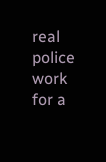real police work for a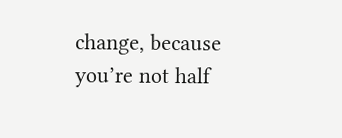change, because you’re not half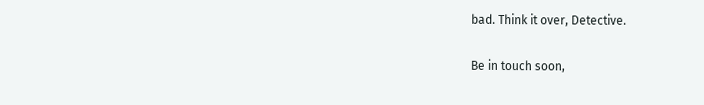bad. Think it over, Detective.

Be in touch soon,